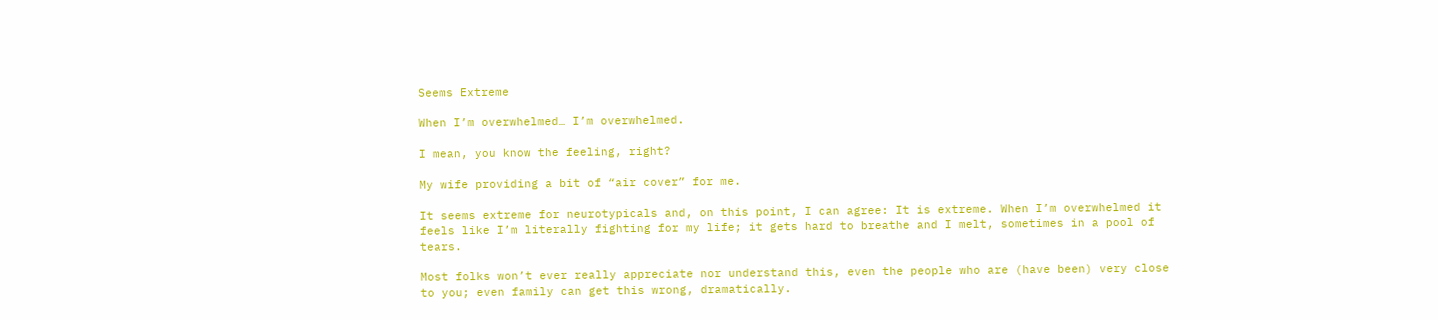Seems Extreme

When I’m overwhelmed… I’m overwhelmed.

I mean, you know the feeling, right?

My wife providing a bit of “air cover” for me.

It seems extreme for neurotypicals and, on this point, I can agree: It is extreme. When I’m overwhelmed it feels like I’m literally fighting for my life; it gets hard to breathe and I melt, sometimes in a pool of tears.

Most folks won’t ever really appreciate nor understand this, even the people who are (have been) very close to you; even family can get this wrong, dramatically.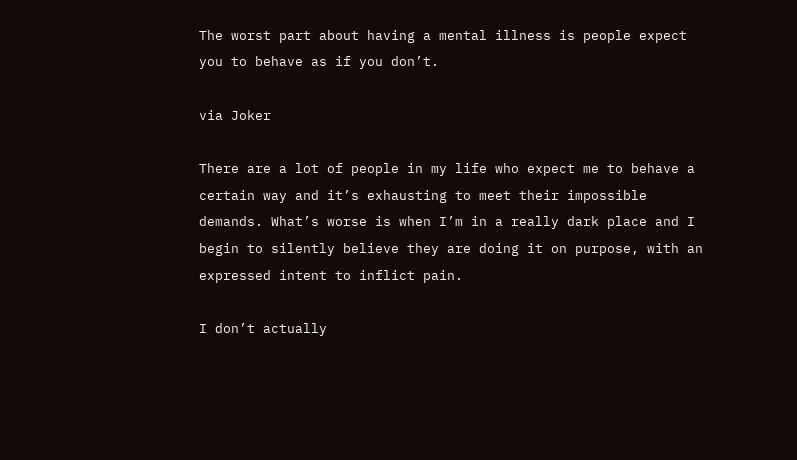The worst part about having a mental illness is people expect you to behave as if you don’t.

via Joker

There are a lot of people in my life who expect me to behave a certain way and it’s exhausting to meet their impossible demands. What’s worse is when I’m in a really dark place and I begin to silently believe they are doing it on purpose, with an expressed intent to inflict pain.

I don’t actually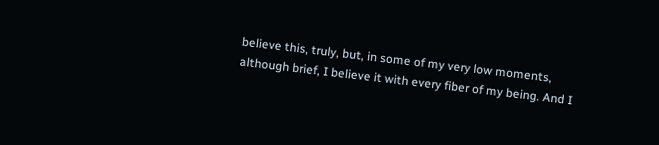believe this, truly, but, in some of my very low moments, although brief, I believe it with every fiber of my being. And I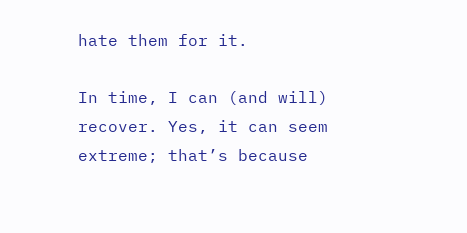hate them for it.

In time, I can (and will) recover. Yes, it can seem extreme; that’s because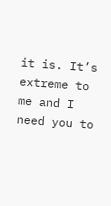it is. It’s extreme to me and I need you to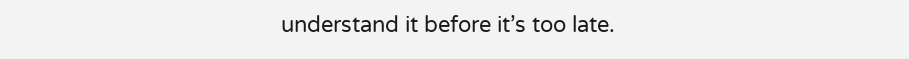understand it before it’s too late.